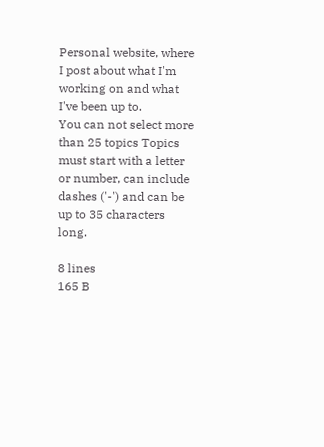Personal website, where I post about what I'm working on and what I've been up to.
You can not select more than 25 topics Topics must start with a letter or number, can include dashes ('-') and can be up to 35 characters long.

8 lines
165 B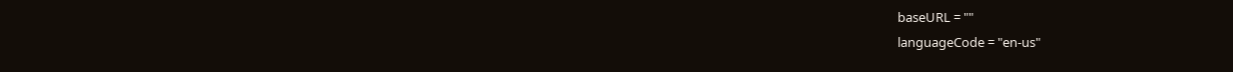baseURL = ""
languageCode = "en-us"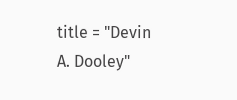title = "Devin A. Dooley"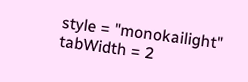style = "monokailight"
tabWidth = 2